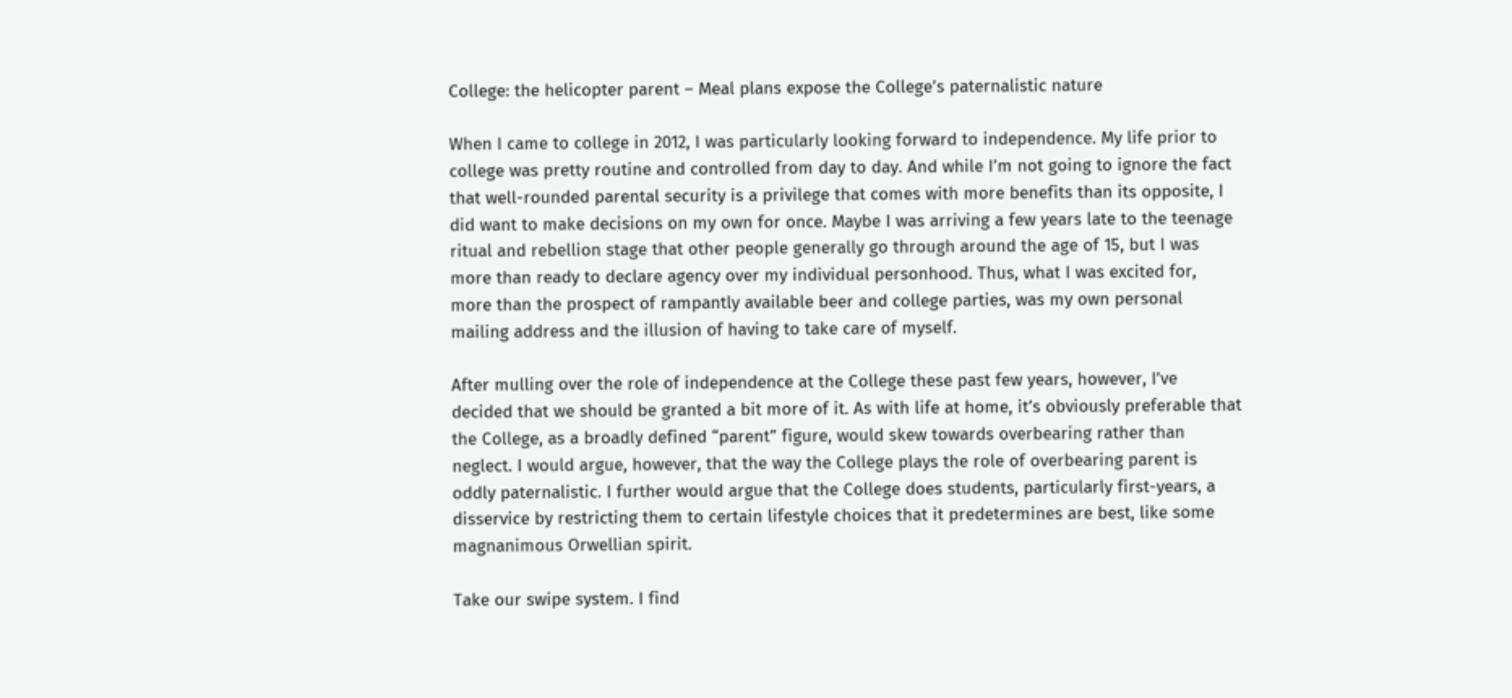College: the helicopter parent – Meal plans expose the College’s paternalistic nature

When I came to college in 2012, I was particularly looking forward to independence. My life prior to college was pretty routine and controlled from day to day. And while I’m not going to ignore the fact that well-rounded parental security is a privilege that comes with more benefits than its opposite, I did want to make decisions on my own for once. Maybe I was arriving a few years late to the teenage ritual and rebellion stage that other people generally go through around the age of 15, but I was more than ready to declare agency over my individual personhood. Thus, what I was excited for, more than the prospect of rampantly available beer and college parties, was my own personal mailing address and the illusion of having to take care of myself.

After mulling over the role of independence at the College these past few years, however, I’ve decided that we should be granted a bit more of it. As with life at home, it’s obviously preferable that the College, as a broadly defined “parent” figure, would skew towards overbearing rather than neglect. I would argue, however, that the way the College plays the role of overbearing parent is oddly paternalistic. I further would argue that the College does students, particularly first-years, a disservice by restricting them to certain lifestyle choices that it predetermines are best, like some magnanimous Orwellian spirit.

Take our swipe system. I find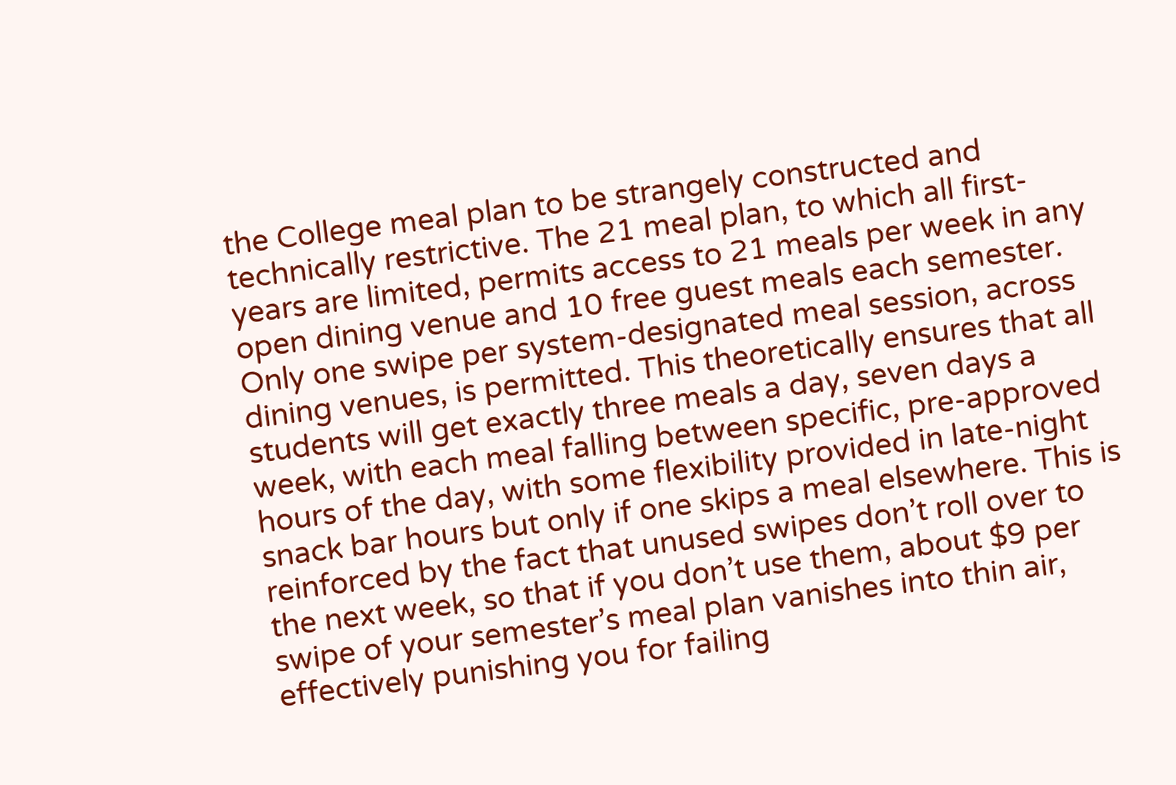the College meal plan to be strangely constructed and technically restrictive. The 21 meal plan, to which all first-years are limited, permits access to 21 meals per week in any open dining venue and 10 free guest meals each semester. Only one swipe per system-designated meal session, across dining venues, is permitted. This theoretically ensures that all students will get exactly three meals a day, seven days a week, with each meal falling between specific, pre-approved hours of the day, with some flexibility provided in late-night snack bar hours but only if one skips a meal elsewhere. This is reinforced by the fact that unused swipes don’t roll over to the next week, so that if you don’t use them, about $9 per swipe of your semester’s meal plan vanishes into thin air, effectively punishing you for failing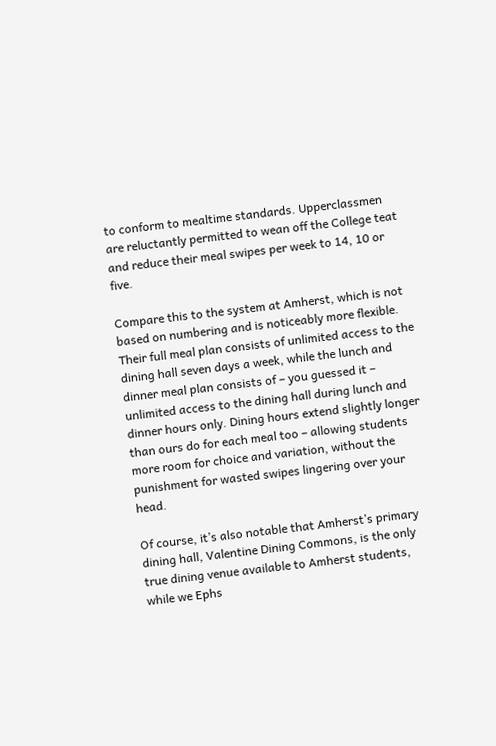to conform to mealtime standards. Upperclassmen are reluctantly permitted to wean off the College teat and reduce their meal swipes per week to 14, 10 or five.

Compare this to the system at Amherst, which is not based on numbering and is noticeably more flexible. Their full meal plan consists of unlimited access to the dining hall seven days a week, while the lunch and dinner meal plan consists of – you guessed it – unlimited access to the dining hall during lunch and dinner hours only. Dining hours extend slightly longer than ours do for each meal too – allowing students more room for choice and variation, without the punishment for wasted swipes lingering over your head.

Of course, it’s also notable that Amherst’s primary dining hall, Valentine Dining Commons, is the only true dining venue available to Amherst students, while we Ephs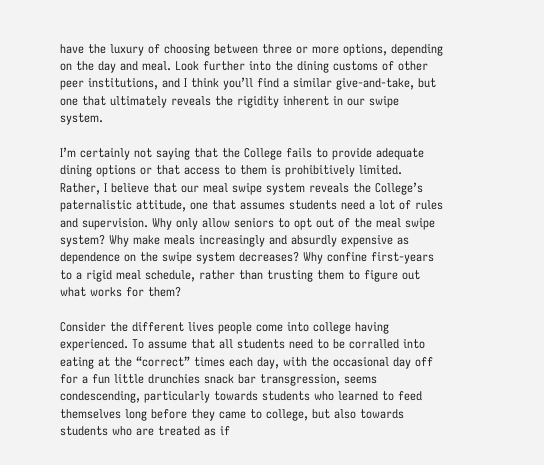have the luxury of choosing between three or more options, depending on the day and meal. Look further into the dining customs of other peer institutions, and I think you’ll find a similar give-and-take, but one that ultimately reveals the rigidity inherent in our swipe system.

I’m certainly not saying that the College fails to provide adequate dining options or that access to them is prohibitively limited. Rather, I believe that our meal swipe system reveals the College’s paternalistic attitude, one that assumes students need a lot of rules and supervision. Why only allow seniors to opt out of the meal swipe system? Why make meals increasingly and absurdly expensive as dependence on the swipe system decreases? Why confine first-years to a rigid meal schedule, rather than trusting them to figure out what works for them?

Consider the different lives people come into college having experienced. To assume that all students need to be corralled into eating at the “correct” times each day, with the occasional day off for a fun little drunchies snack bar transgression, seems condescending, particularly towards students who learned to feed themselves long before they came to college, but also towards students who are treated as if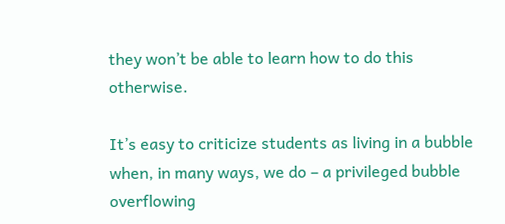they won’t be able to learn how to do this otherwise.

It’s easy to criticize students as living in a bubble when, in many ways, we do – a privileged bubble overflowing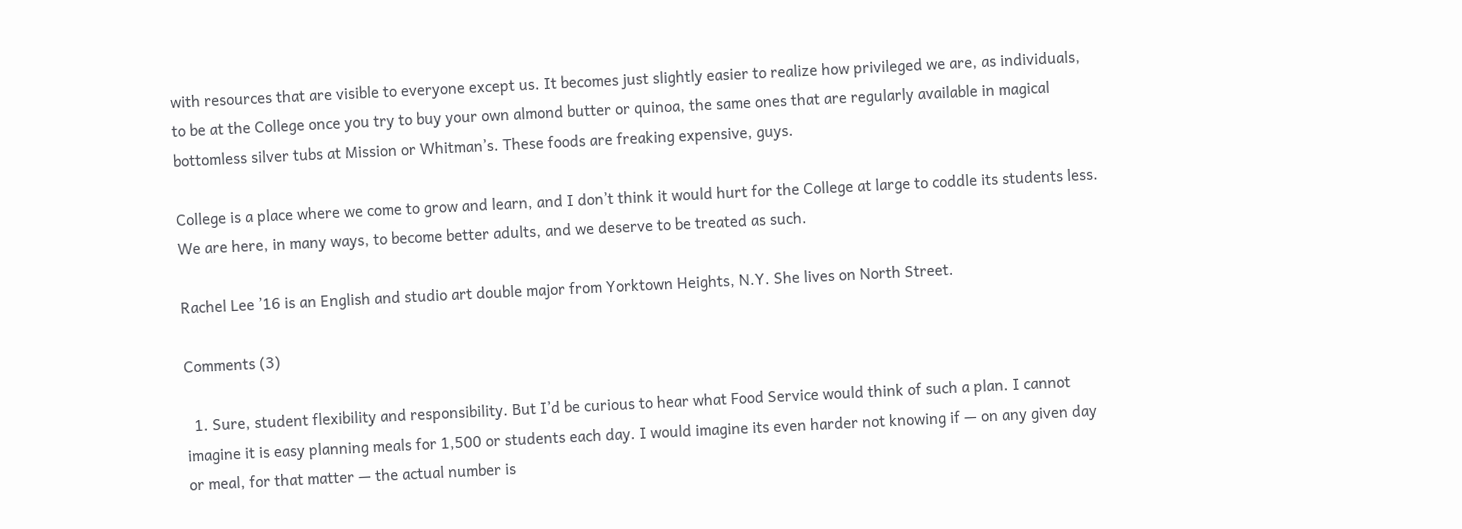with resources that are visible to everyone except us. It becomes just slightly easier to realize how privileged we are, as individuals, to be at the College once you try to buy your own almond butter or quinoa, the same ones that are regularly available in magical bottomless silver tubs at Mission or Whitman’s. These foods are freaking expensive, guys.

College is a place where we come to grow and learn, and I don’t think it would hurt for the College at large to coddle its students less. We are here, in many ways, to become better adults, and we deserve to be treated as such.

Rachel Lee ’16 is an English and studio art double major from Yorktown Heights, N.Y. She lives on North Street.

Comments (3)

  1. Sure, student flexibility and responsibility. But I’d be curious to hear what Food Service would think of such a plan. I cannot imagine it is easy planning meals for 1,500 or students each day. I would imagine its even harder not knowing if — on any given day or meal, for that matter — the actual number is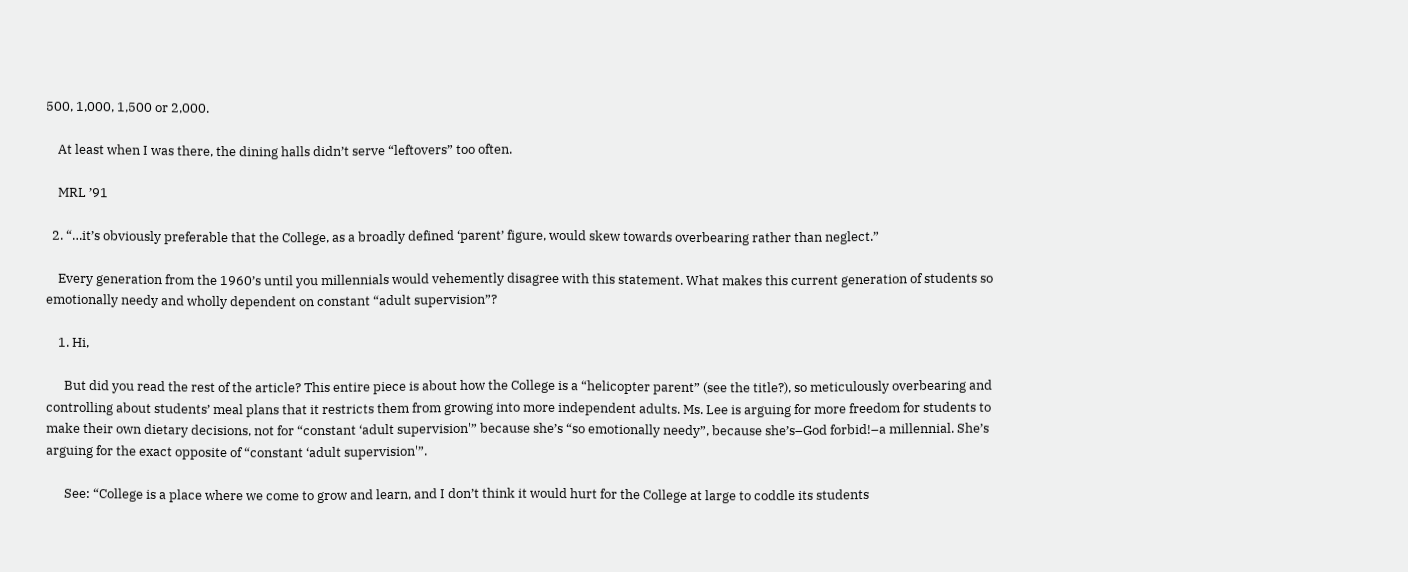500, 1,000, 1,500 or 2,000.

    At least when I was there, the dining halls didn’t serve “leftovers” too often.

    MRL ’91

  2. “…it’s obviously preferable that the College, as a broadly defined ‘parent’ figure, would skew towards overbearing rather than neglect.”

    Every generation from the 1960’s until you millennials would vehemently disagree with this statement. What makes this current generation of students so emotionally needy and wholly dependent on constant “adult supervision”?

    1. Hi,

      But did you read the rest of the article? This entire piece is about how the College is a “helicopter parent” (see the title?), so meticulously overbearing and controlling about students’ meal plans that it restricts them from growing into more independent adults. Ms. Lee is arguing for more freedom for students to make their own dietary decisions, not for “constant ‘adult supervision'” because she’s “so emotionally needy”, because she’s–God forbid!–a millennial. She’s arguing for the exact opposite of “constant ‘adult supervision'”.

      See: “College is a place where we come to grow and learn, and I don’t think it would hurt for the College at large to coddle its students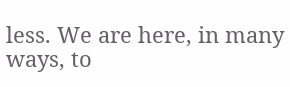less. We are here, in many ways, to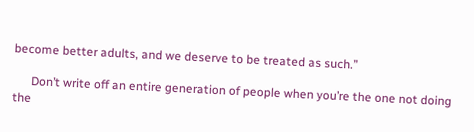become better adults, and we deserve to be treated as such.”

      Don’t write off an entire generation of people when you’re the one not doing the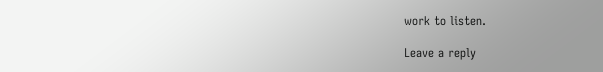work to listen.

Leave a reply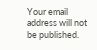Your email address will not be published.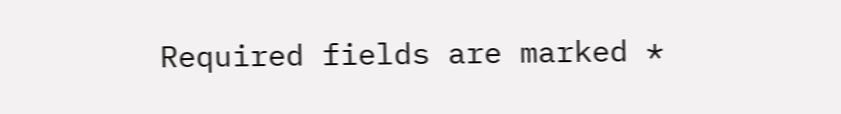Required fields are marked *